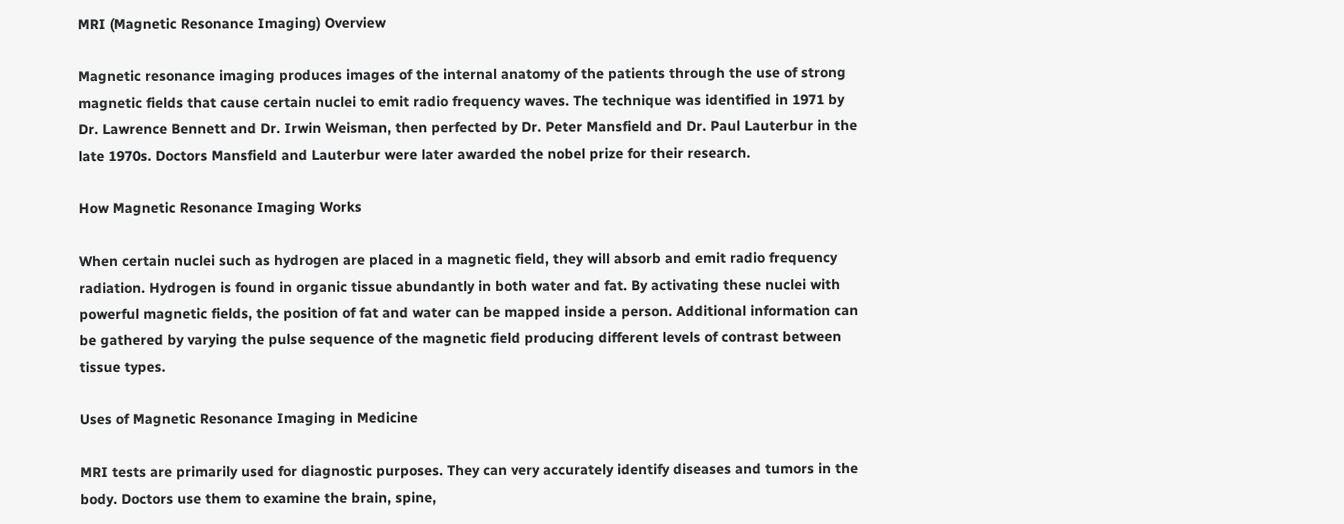MRI (Magnetic Resonance Imaging) Overview

Magnetic resonance imaging produces images of the internal anatomy of the patients through the use of strong magnetic fields that cause certain nuclei to emit radio frequency waves. The technique was identified in 1971 by Dr. Lawrence Bennett and Dr. Irwin Weisman, then perfected by Dr. Peter Mansfield and Dr. Paul Lauterbur in the late 1970s. Doctors Mansfield and Lauterbur were later awarded the nobel prize for their research.

How Magnetic Resonance Imaging Works

When certain nuclei such as hydrogen are placed in a magnetic field, they will absorb and emit radio frequency radiation. Hydrogen is found in organic tissue abundantly in both water and fat. By activating these nuclei with powerful magnetic fields, the position of fat and water can be mapped inside a person. Additional information can be gathered by varying the pulse sequence of the magnetic field producing different levels of contrast between tissue types.

Uses of Magnetic Resonance Imaging in Medicine

MRI tests are primarily used for diagnostic purposes. They can very accurately identify diseases and tumors in the body. Doctors use them to examine the brain, spine,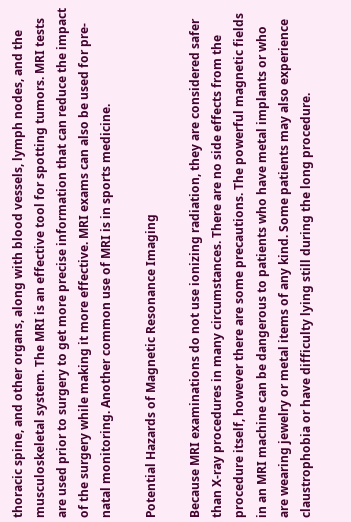thoracic spine, and other organs, along with blood vessels, lymph nodes, and the musculoskeletal system. The MRI is an effective tool for spotting tumors. MRI tests are used prior to surgery to get more precise information that can reduce the impact of the surgery while making it more effective. MRI exams can also be used for pre-natal monitoring. Another common use of MRI is in sports medicine.

Potential Hazards of Magnetic Resonance Imaging

Because MRI examinations do not use ionizing radiation, they are considered safer than X-ray procedures in many circumstances. There are no side effects from the procedure itself, however there are some precautions. The powerful magnetic fields in an MRI machine can be dangerous to patients who have metal implants or who are wearing jewelry or metal items of any kind. Some patients may also experience claustrophobia or have difficulty lying still during the long procedure.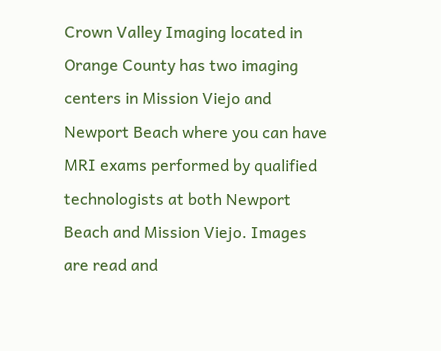Crown Valley Imaging located in Orange County has two imaging centers in Mission Viejo and Newport Beach where you can have MRI exams performed by qualified technologists at both Newport Beach and Mission Viejo. Images are read and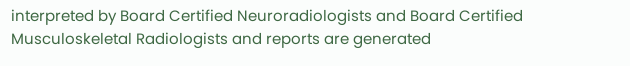interpreted by Board Certified Neuroradiologists and Board Certified Musculoskeletal Radiologists and reports are generated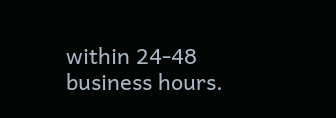within 24-48 business hours.